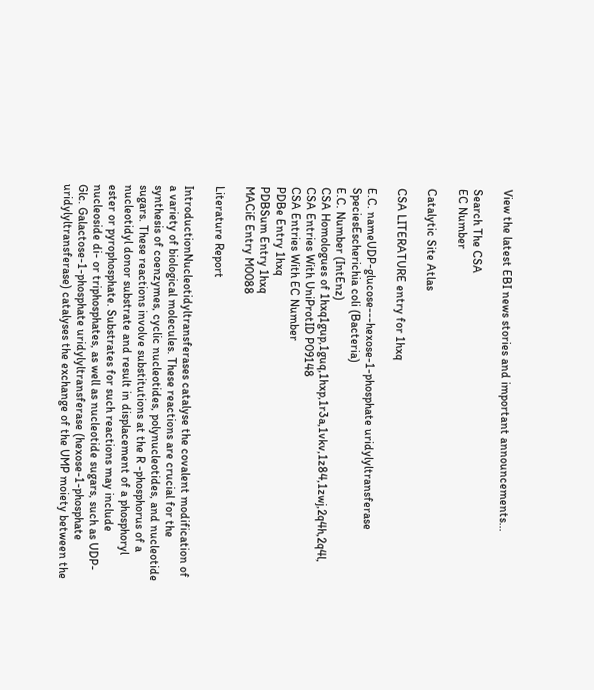View the latest EBI news stories and important announcements...

Search The CSA
EC Number

Catalytic Site Atlas

CSA LITERATURE entry for 1hxq

E.C. nameUDP-glucose---hexose-1-phosphate uridylyltransferase
SpeciesEscherichia coli (Bacteria)
E.C. Number (IntEnz)
CSA Homologues of 1hxq1gup,1guq,1hxp,1r3a,1vkv,1z84,1zwj,2q4h,2q4l,
CSA Entries With UniProtID P09148
CSA Entries With EC Number
PDBe Entry 1hxq
PDBSum Entry 1hxq
MACiE Entry M0088

Literature Report

IntroductionNucleotidyltransferases catalyse the covalent modification of a variety of biological molecules. These reactions are crucial for the synthesis of coenzymes, cyclic nucleotides, polynucleotides, and nucleotide sugars. These reactions involve substitutions at the R -phosphorus of a nucleotidyl donor substrate and result in displacement of a phosphoryl ester or pyrophosphate. Substrates for such reactions may include nucleoside di- or triphosphates, as well as nucleotide sugars, such as UDP-Glc. Galactose-1-phosphate uridylyltransferase (hexose-1-phosphate uridylyltransferase) catalyses the exchange of the UMP moiety between the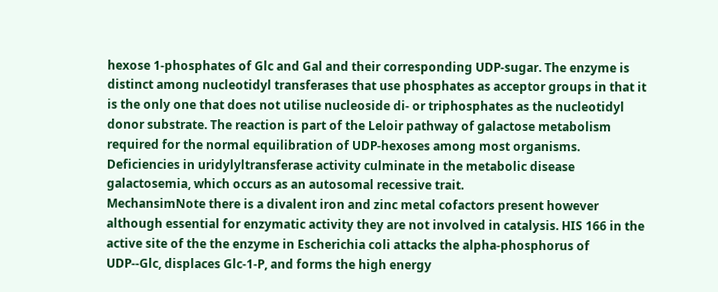hexose 1-phosphates of Glc and Gal and their corresponding UDP-sugar. The enzyme is distinct among nucleotidyl transferases that use phosphates as acceptor groups in that it is the only one that does not utilise nucleoside di- or triphosphates as the nucleotidyl donor substrate. The reaction is part of the Leloir pathway of galactose metabolism required for the normal equilibration of UDP-hexoses among most organisms. Deficiencies in uridylyltransferase activity culminate in the metabolic disease galactosemia, which occurs as an autosomal recessive trait.
MechansimNote there is a divalent iron and zinc metal cofactors present however although essential for enzymatic activity they are not involved in catalysis. HIS 166 in the active site of the the enzyme in Escherichia coli attacks the alpha-phosphorus of UDP--Glc, displaces Glc-1-P, and forms the high energy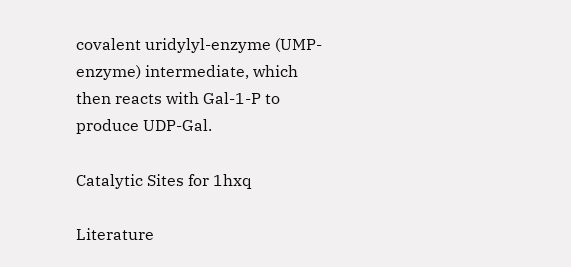covalent uridylyl-enzyme (UMP-enzyme) intermediate, which then reacts with Gal-1-P to produce UDP-Gal.

Catalytic Sites for 1hxq

Literature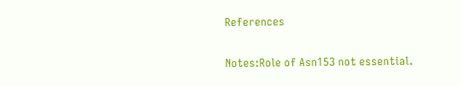References

Notes:Role of Asn153 not essential.